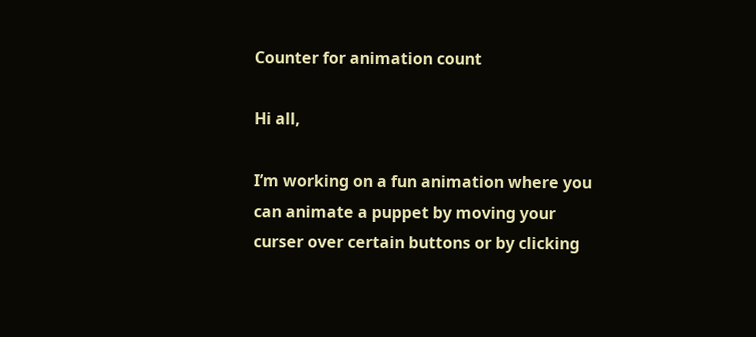Counter for animation count

Hi all,

I’m working on a fun animation where you can animate a puppet by moving your curser over certain buttons or by clicking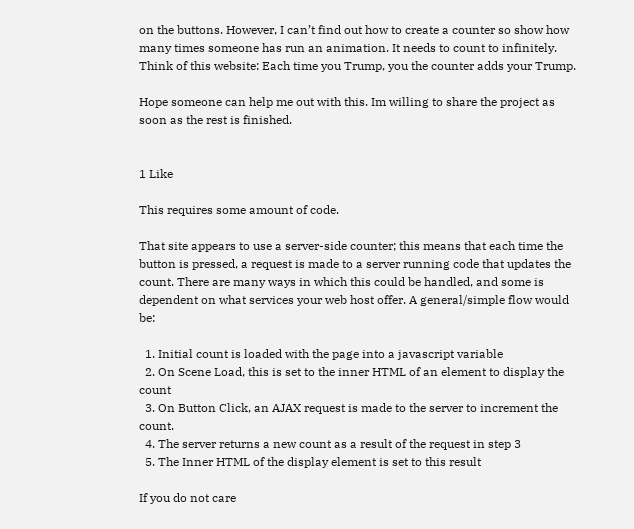on the buttons. However, I can’t find out how to create a counter so show how many times someone has run an animation. It needs to count to infinitely. Think of this website: Each time you Trump, you the counter adds your Trump.

Hope someone can help me out with this. Im willing to share the project as soon as the rest is finished.


1 Like

This requires some amount of code.

That site appears to use a server-side counter; this means that each time the button is pressed, a request is made to a server running code that updates the count. There are many ways in which this could be handled, and some is dependent on what services your web host offer. A general/simple flow would be:

  1. Initial count is loaded with the page into a javascript variable
  2. On Scene Load, this is set to the inner HTML of an element to display the count
  3. On Button Click, an AJAX request is made to the server to increment the count.
  4. The server returns a new count as a result of the request in step 3
  5. The Inner HTML of the display element is set to this result

If you do not care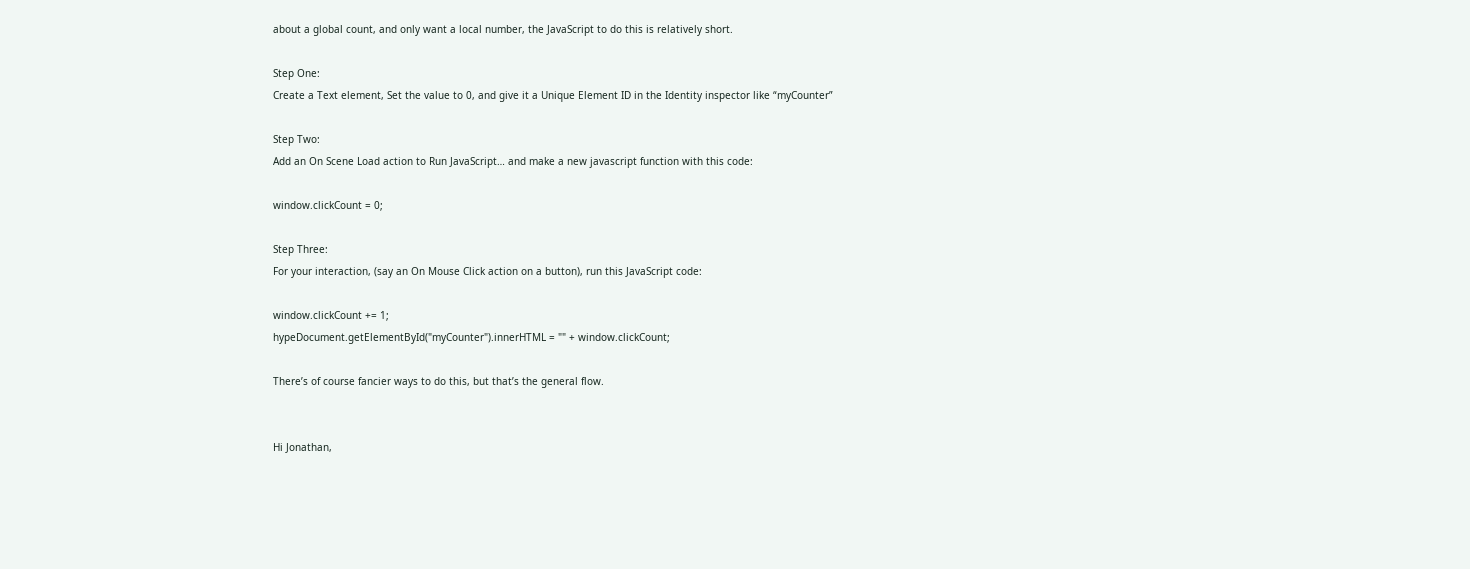about a global count, and only want a local number, the JavaScript to do this is relatively short.

Step One:
Create a Text element, Set the value to 0, and give it a Unique Element ID in the Identity inspector like “myCounter”

Step Two:
Add an On Scene Load action to Run JavaScript… and make a new javascript function with this code:

window.clickCount = 0;

Step Three:
For your interaction, (say an On Mouse Click action on a button), run this JavaScript code:

window.clickCount += 1;
hypeDocument.getElementById("myCounter").innerHTML = "" + window.clickCount;

There’s of course fancier ways to do this, but that’s the general flow.


Hi Jonathan,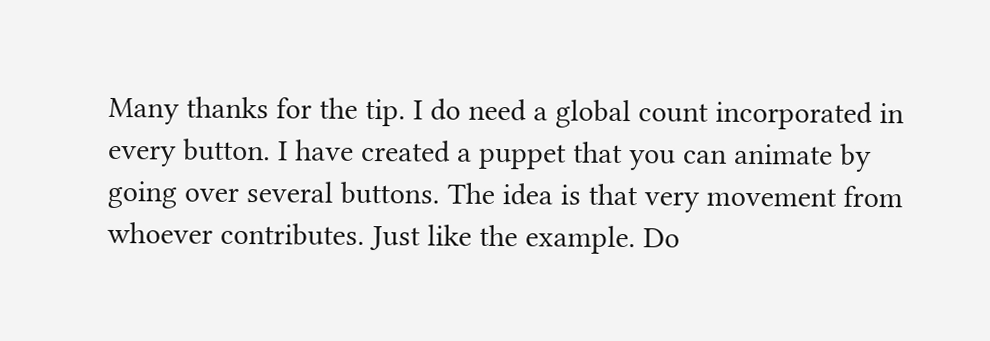Many thanks for the tip. I do need a global count incorporated in every button. I have created a puppet that you can animate by going over several buttons. The idea is that very movement from whoever contributes. Just like the example. Do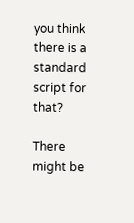you think there is a standard script for that?

There might be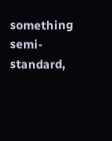something semi-standard,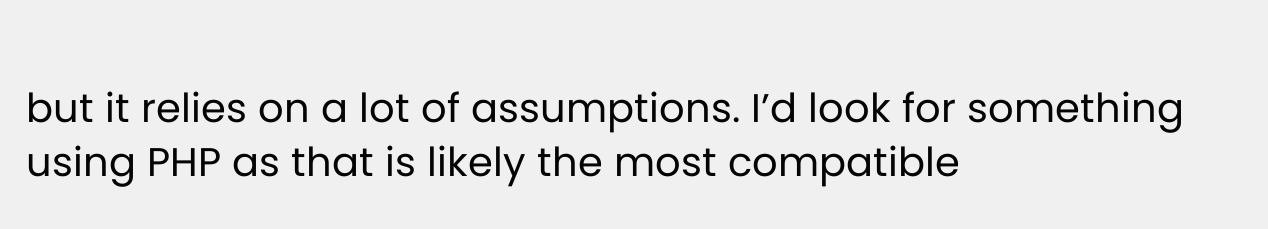but it relies on a lot of assumptions. I’d look for something using PHP as that is likely the most compatible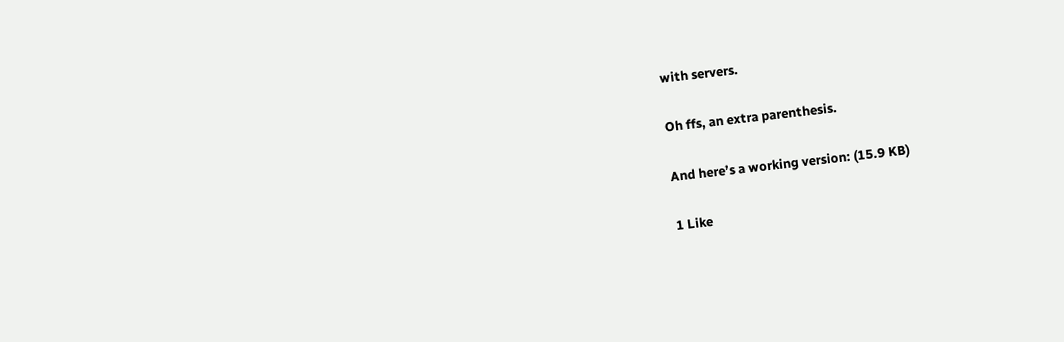with servers.

Oh ffs, an extra parenthesis.

And here’s a working version: (15.9 KB)

1 Like